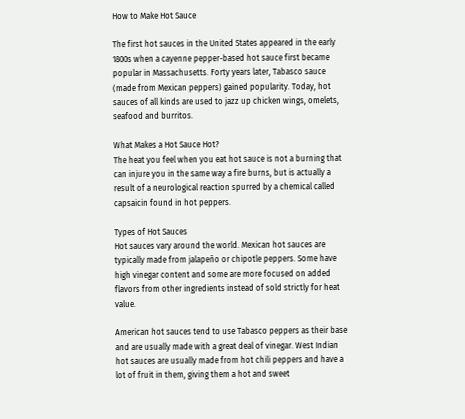How to Make Hot Sauce

The first hot sauces in the United States appeared in the early 1800s when a cayenne pepper-based hot sauce first became popular in Massachusetts. Forty years later, Tabasco sauce (made from Mexican peppers) gained popularity. Today, hot sauces of all kinds are used to jazz up chicken wings, omelets, seafood and burritos.

What Makes a Hot Sauce Hot?
The heat you feel when you eat hot sauce is not a burning that can injure you in the same way a fire burns, but is actually a result of a neurological reaction spurred by a chemical called capsaicin found in hot peppers.

Types of Hot Sauces
Hot sauces vary around the world. Mexican hot sauces are typically made from jalapeño or chipotle peppers. Some have high vinegar content and some are more focused on added flavors from other ingredients instead of sold strictly for heat value.

American hot sauces tend to use Tabasco peppers as their base and are usually made with a great deal of vinegar. West Indian hot sauces are usually made from hot chili peppers and have a lot of fruit in them, giving them a hot and sweet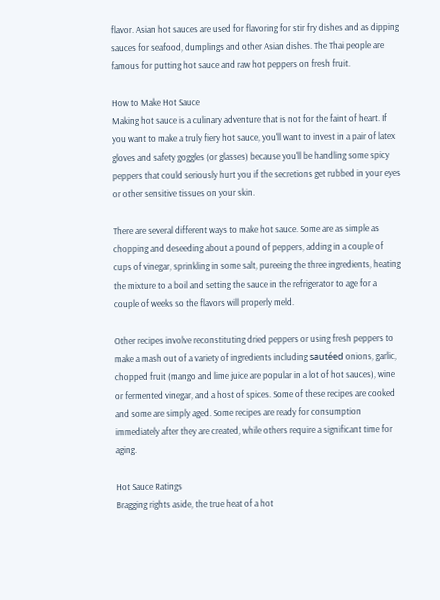flavor. Asian hot sauces are used for flavoring for stir fry dishes and as dipping sauces for seafood, dumplings and other Asian dishes. The Thai people are famous for putting hot sauce and raw hot peppers on fresh fruit.

How to Make Hot Sauce
Making hot sauce is a culinary adventure that is not for the faint of heart. If you want to make a truly fiery hot sauce, you'll want to invest in a pair of latex gloves and safety goggles (or glasses) because you'll be handling some spicy peppers that could seriously hurt you if the secretions get rubbed in your eyes or other sensitive tissues on your skin.

There are several different ways to make hot sauce. Some are as simple as chopping and deseeding about a pound of peppers, adding in a couple of cups of vinegar, sprinkling in some salt, pureeing the three ingredients, heating the mixture to a boil and setting the sauce in the refrigerator to age for a couple of weeks so the flavors will properly meld.

Other recipes involve reconstituting dried peppers or using fresh peppers to make a mash out of a variety of ingredients including sautéed onions, garlic, chopped fruit (mango and lime juice are popular in a lot of hot sauces), wine or fermented vinegar, and a host of spices. Some of these recipes are cooked and some are simply aged. Some recipes are ready for consumption immediately after they are created, while others require a significant time for aging.

Hot Sauce Ratings
Bragging rights aside, the true heat of a hot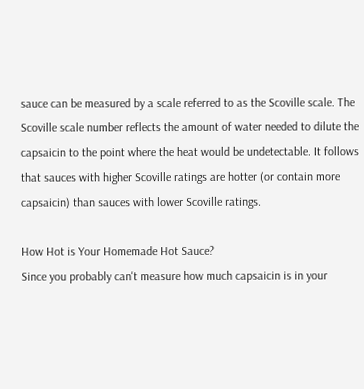sauce can be measured by a scale referred to as the Scoville scale. The Scoville scale number reflects the amount of water needed to dilute the capsaicin to the point where the heat would be undetectable. It follows that sauces with higher Scoville ratings are hotter (or contain more capsaicin) than sauces with lower Scoville ratings.

How Hot is Your Homemade Hot Sauce?
Since you probably can't measure how much capsaicin is in your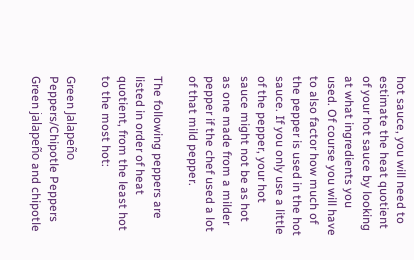hot sauce, you will need to estimate the heat quotient of your hot sauce by looking at what ingredients you used. Of course you will have to also factor how much of the pepper is used in the hot sauce. If you only use a little of the pepper, your hot sauce might not be as hot as one made from a milder pepper if the chef used a lot of that mild pepper.

The following peppers are listed in order of heat quotient, from the least hot to the most hot:

Green Jalapeño Peppers/Chipotle Peppers
Green jalapeño and chipotle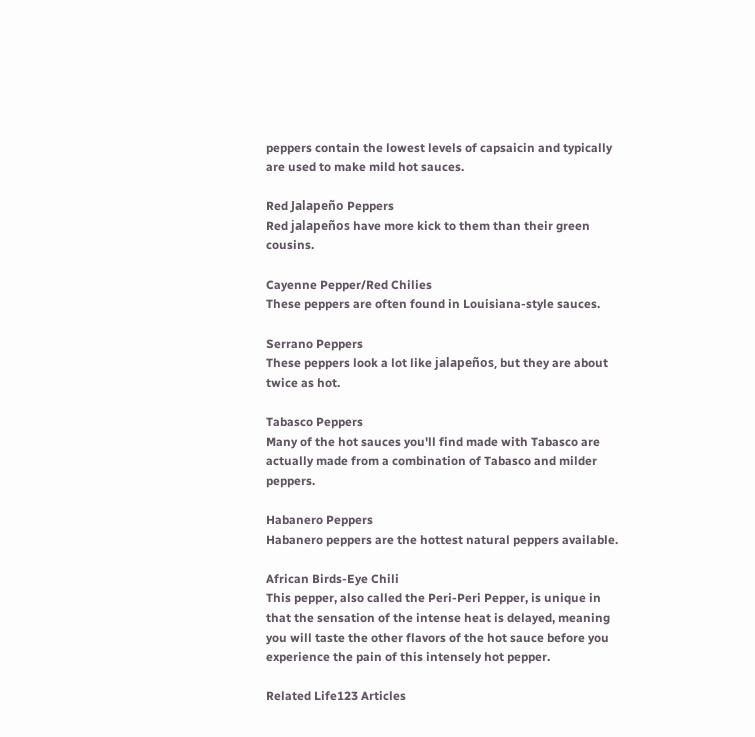peppers contain the lowest levels of capsaicin and typically are used to make mild hot sauces.

Red Jalapeño Peppers
Red jalapeños have more kick to them than their green cousins.

Cayenne Pepper/Red Chilies
These peppers are often found in Louisiana-style sauces.

Serrano Peppers
These peppers look a lot like jalapeños, but they are about twice as hot.

Tabasco Peppers
Many of the hot sauces you'll find made with Tabasco are actually made from a combination of Tabasco and milder peppers.

Habanero Peppers
Habanero peppers are the hottest natural peppers available.

African Birds-Eye Chili
This pepper, also called the Peri-Peri Pepper, is unique in that the sensation of the intense heat is delayed, meaning you will taste the other flavors of the hot sauce before you experience the pain of this intensely hot pepper.

Related Life123 Articles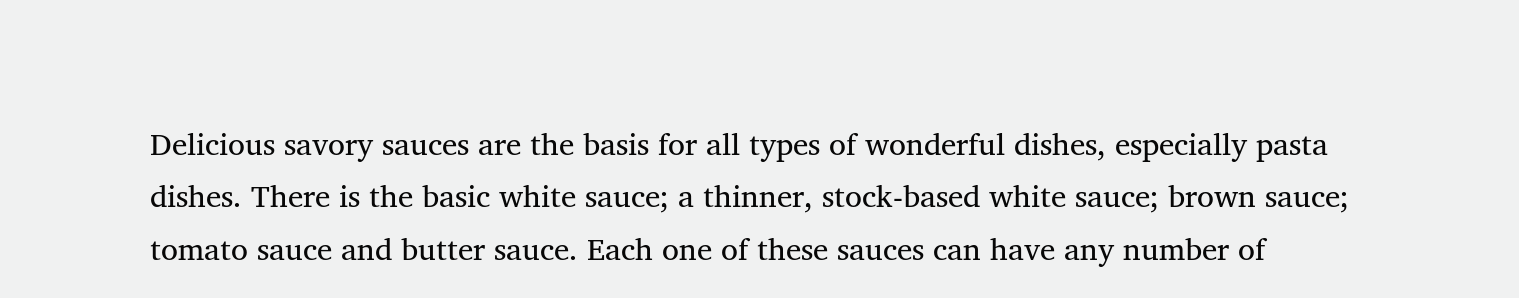Delicious savory sauces are the basis for all types of wonderful dishes, especially pasta dishes. There is the basic white sauce; a thinner, stock-based white sauce; brown sauce; tomato sauce and butter sauce. Each one of these sauces can have any number of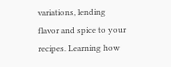variations, lending flavor and spice to your recipes. Learning how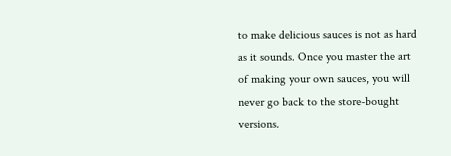to make delicious sauces is not as hard as it sounds. Once you master the art of making your own sauces, you will never go back to the store-bought versions.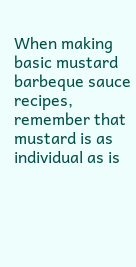When making basic mustard barbeque sauce recipes, remember that mustard is as individual as is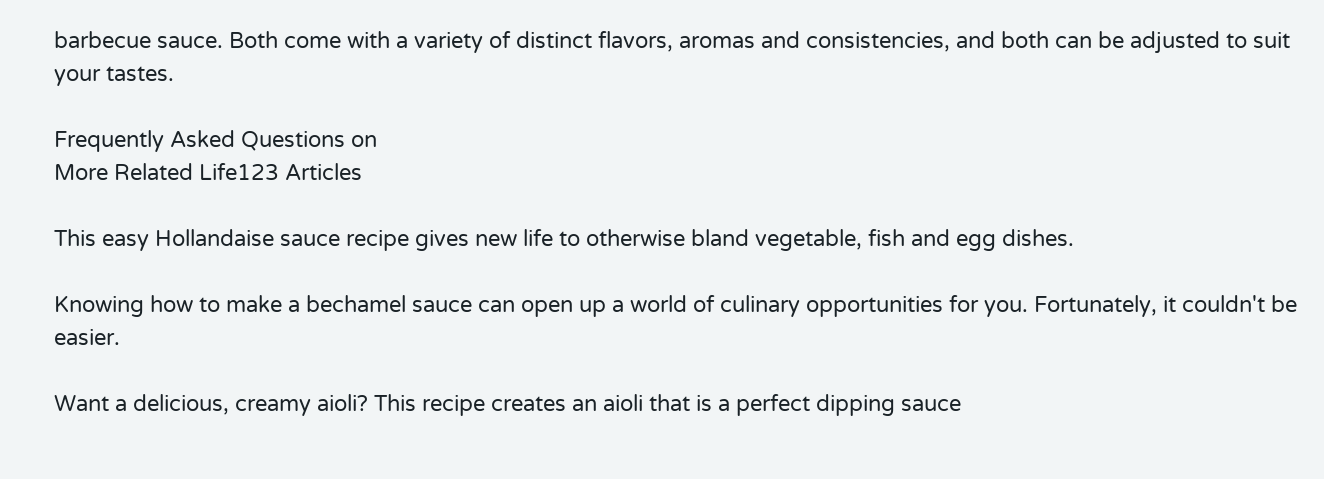barbecue sauce. Both come with a variety of distinct flavors, aromas and consistencies, and both can be adjusted to suit your tastes.

Frequently Asked Questions on
More Related Life123 Articles

This easy Hollandaise sauce recipe gives new life to otherwise bland vegetable, fish and egg dishes.

Knowing how to make a bechamel sauce can open up a world of culinary opportunities for you. Fortunately, it couldn't be easier.

Want a delicious, creamy aioli? This recipe creates an aioli that is a perfect dipping sauce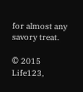for almost any savory treat.

© 2015 Life123,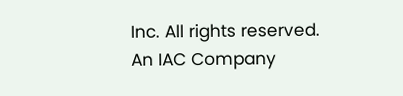Inc. All rights reserved. An IAC Company